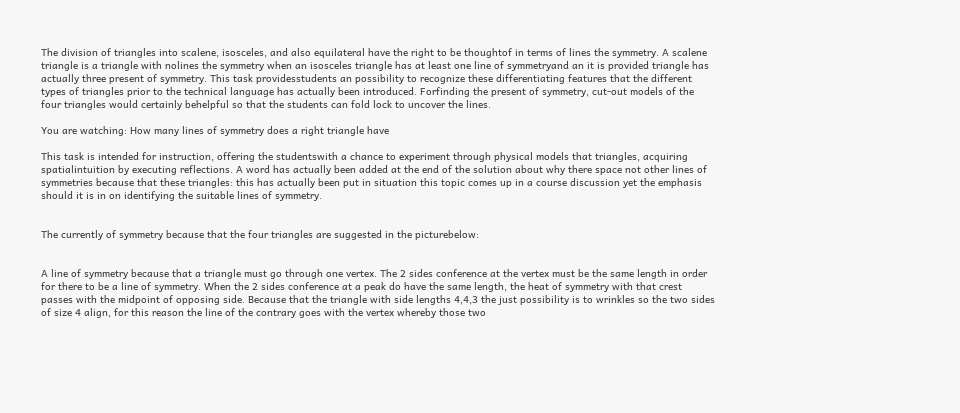The division of triangles into scalene, isosceles, and also equilateral have the right to be thoughtof in terms of lines the symmetry. A scalene triangle is a triangle with nolines the symmetry when an isosceles triangle has at least one line of symmetryand an it is provided triangle has actually three present of symmetry. This task providesstudents an possibility to recognize these differentiating features that the different types of triangles prior to the technical language has actually been introduced. Forfinding the present of symmetry, cut-out models of the four triangles would certainly behelpful so that the students can fold lock to uncover the lines.

You are watching: How many lines of symmetry does a right triangle have

This task is intended for instruction, offering the studentswith a chance to experiment through physical models that triangles, acquiring spatialintuition by executing reflections. A word has actually been added at the end of the solution about why there space not other lines of symmetries because that these triangles: this has actually been put in situation this topic comes up in a course discussion yet the emphasis should it is in on identifying the suitable lines of symmetry.


The currently of symmetry because that the four triangles are suggested in the picturebelow:


A line of symmetry because that a triangle must go through one vertex. The 2 sides conference at the vertex must be the same length in order for there to be a line of symmetry. When the 2 sides conference at a peak do have the same length, the heat of symmetry with that crest passes with the midpoint of opposing side. Because that the triangle with side lengths 4,4,3 the just possibility is to wrinkles so the two sides of size 4 align, for this reason the line of the contrary goes with the vertex whereby those two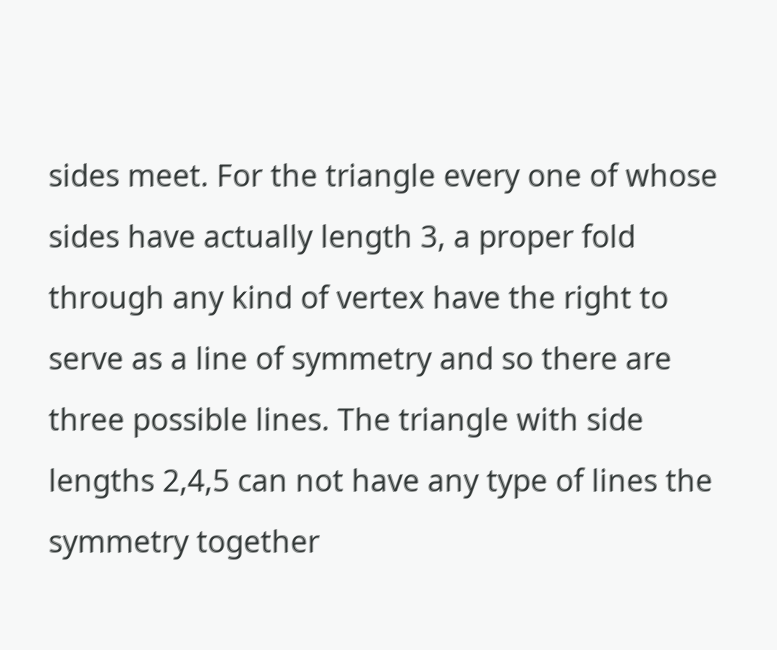sides meet. For the triangle every one of whose sides have actually length 3, a proper fold through any kind of vertex have the right to serve as a line of symmetry and so there are three possible lines. The triangle with side lengths 2,4,5 can not have any type of lines the symmetry together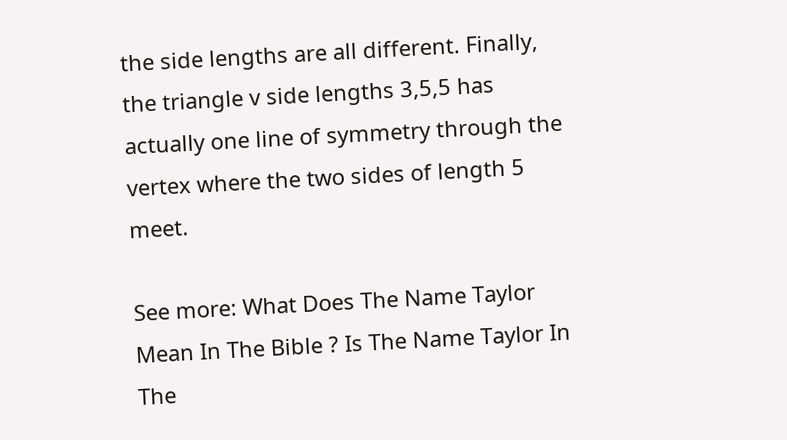the side lengths are all different. Finally, the triangle v side lengths 3,5,5 has actually one line of symmetry through the vertex where the two sides of length 5 meet.

See more: What Does The Name Taylor Mean In The Bible ? Is The Name Taylor In The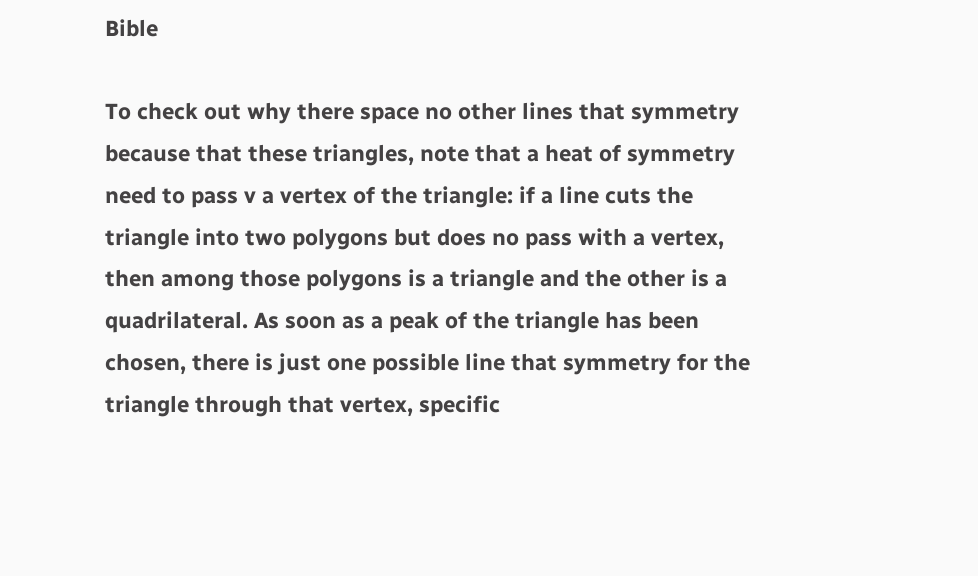Bible

To check out why there space no other lines that symmetry because that these triangles, note that a heat of symmetry need to pass v a vertex of the triangle: if a line cuts the triangle into two polygons but does no pass with a vertex, then among those polygons is a triangle and the other is a quadrilateral. As soon as a peak of the triangle has been chosen, there is just one possible line that symmetry for the triangle through that vertex, specific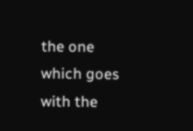the one which goes with the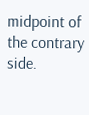midpoint of the contrary side.